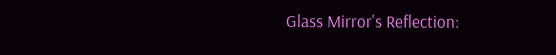Glass Mirror's Reflection: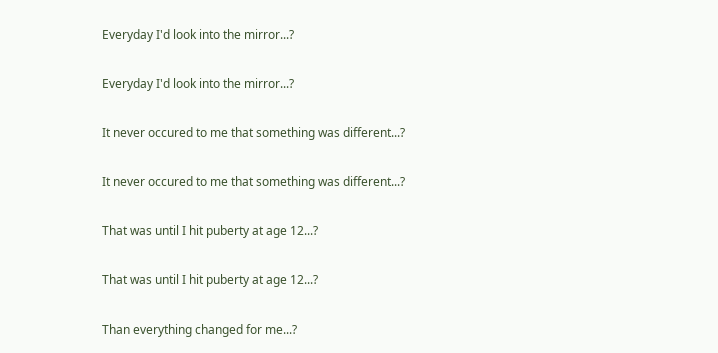Everyday I'd look into the mirror...?

Everyday I'd look into the mirror...?

It never occured to me that something was different...?

It never occured to me that something was different...?

That was until I hit puberty at age 12...?

That was until I hit puberty at age 12...?

Than everything changed for me...?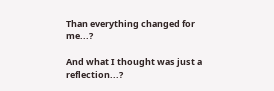Than everything changed for me...?

And what I thought was just a reflection...?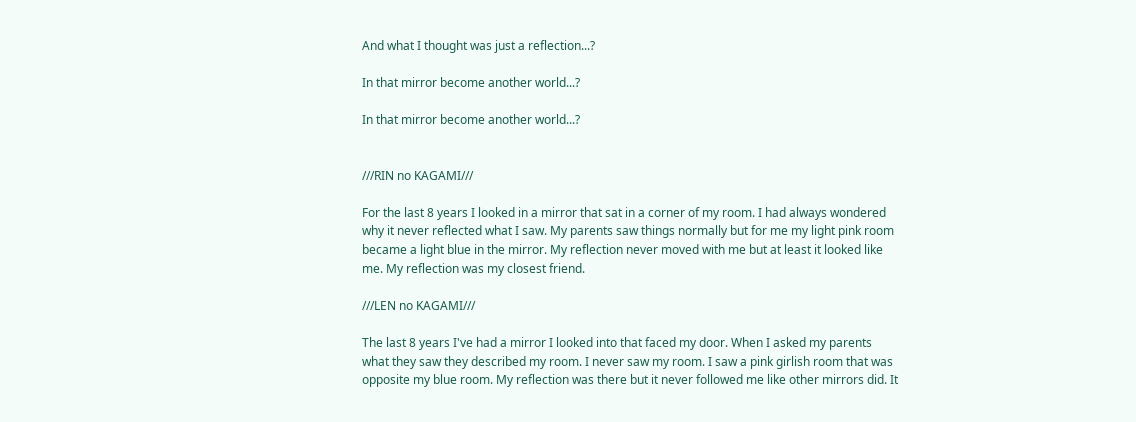And what I thought was just a reflection...?

In that mirror become another world...?

In that mirror become another world...?


///RIN no KAGAMI///

For the last 8 years I looked in a mirror that sat in a corner of my room. I had always wondered why it never reflected what I saw. My parents saw things normally but for me my light pink room became a light blue in the mirror. My reflection never moved with me but at least it looked like me. My reflection was my closest friend.

///LEN no KAGAMI///

The last 8 years I've had a mirror I looked into that faced my door. When I asked my parents what they saw they described my room. I never saw my room. I saw a pink girlish room that was opposite my blue room. My reflection was there but it never followed me like other mirrors did. It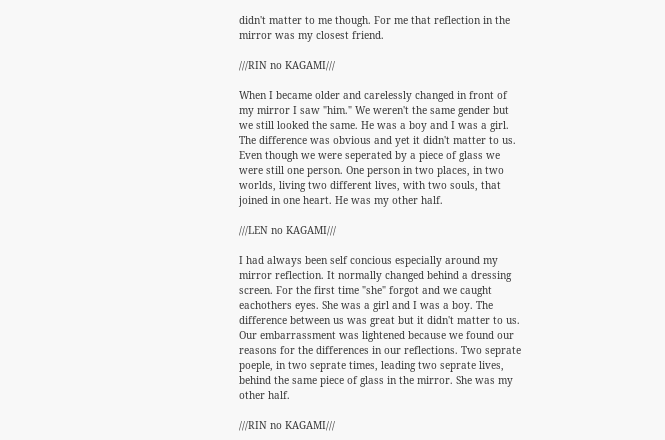didn't matter to me though. For me that reflection in the mirror was my closest friend.

///RIN no KAGAMI///

When I became older and carelessly changed in front of my mirror I saw "him." We weren't the same gender but we still looked the same. He was a boy and I was a girl. The difference was obvious and yet it didn't matter to us. Even though we were seperated by a piece of glass we were still one person. One person in two places, in two worlds, living two different lives, with two souls, that joined in one heart. He was my other half.

///LEN no KAGAMI///

I had always been self concious especially around my mirror reflection. It normally changed behind a dressing screen. For the first time "she" forgot and we caught eachothers eyes. She was a girl and I was a boy. The difference between us was great but it didn't matter to us. Our embarrassment was lightened because we found our reasons for the differences in our reflections. Two seprate poeple, in two seprate times, leading two seprate lives, behind the same piece of glass in the mirror. She was my other half.

///RIN no KAGAMI///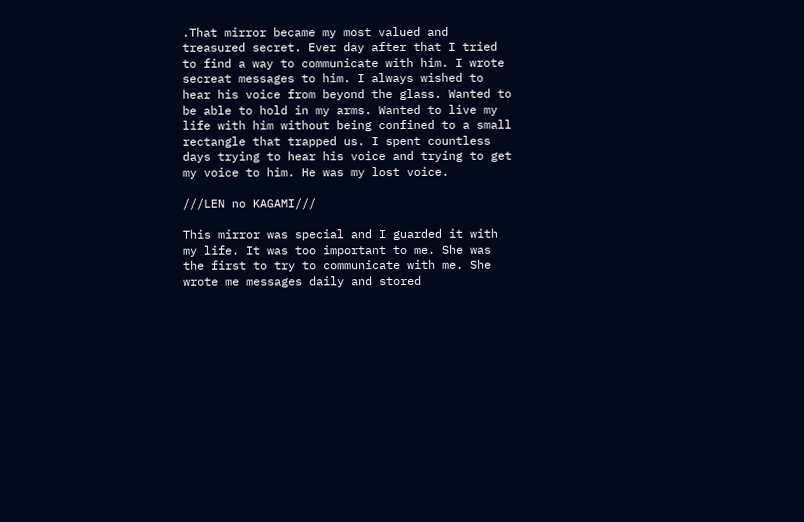.That mirror became my most valued and treasured secret. Ever day after that I tried to find a way to communicate with him. I wrote secreat messages to him. I always wished to hear his voice from beyond the glass. Wanted to be able to hold in my arms. Wanted to live my life with him without being confined to a small rectangle that trapped us. I spent countless days trying to hear his voice and trying to get my voice to him. He was my lost voice.

///LEN no KAGAMI///

This mirror was special and I guarded it with my life. It was too important to me. She was the first to try to communicate with me. She wrote me messages daily and stored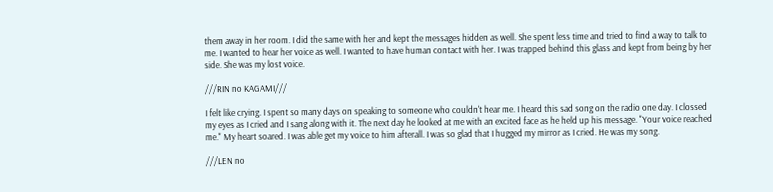them away in her room. I did the same with her and kept the messages hidden as well. She spent less time and tried to find a way to talk to me. I wanted to hear her voice as well. I wanted to have human contact with her. I was trapped behind this glass and kept from being by her side. She was my lost voice.

///RIN no KAGAMI///

I felt like crying. I spent so many days on speaking to someone who couldn't hear me. I heard this sad song on the radio one day. I clossed my eyes as I cried and I sang along with it. The next day he looked at me with an excited face as he held up his message. "Your voice reached me." My heart soared. I was able get my voice to him afterall. I was so glad that I hugged my mirror as I cried. He was my song.

///LEN no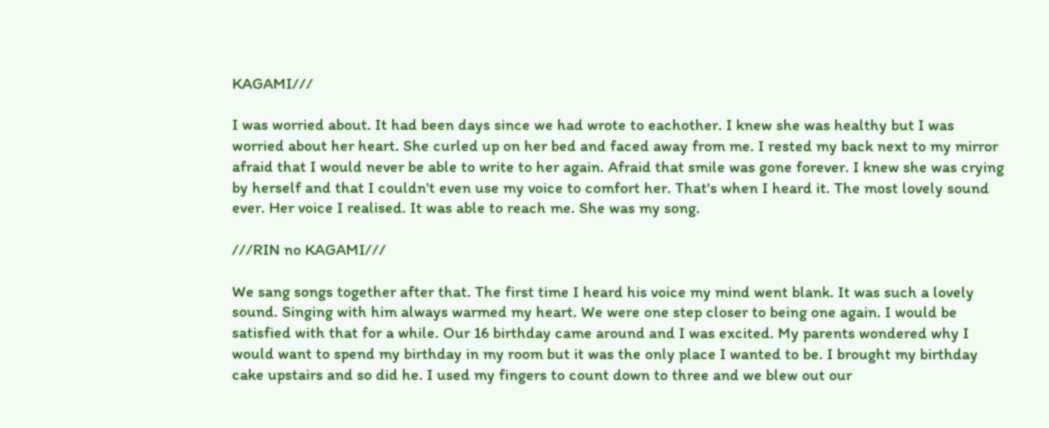KAGAMI///

I was worried about. It had been days since we had wrote to eachother. I knew she was healthy but I was worried about her heart. She curled up on her bed and faced away from me. I rested my back next to my mirror afraid that I would never be able to write to her again. Afraid that smile was gone forever. I knew she was crying by herself and that I couldn't even use my voice to comfort her. That's when I heard it. The most lovely sound ever. Her voice I realised. It was able to reach me. She was my song.

///RIN no KAGAMI///

We sang songs together after that. The first time I heard his voice my mind went blank. It was such a lovely sound. Singing with him always warmed my heart. We were one step closer to being one again. I would be satisfied with that for a while. Our 16 birthday came around and I was excited. My parents wondered why I would want to spend my birthday in my room but it was the only place I wanted to be. I brought my birthday cake upstairs and so did he. I used my fingers to count down to three and we blew out our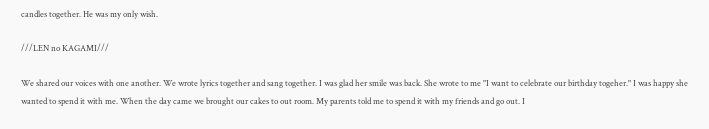candles together. He was my only wish.

///LEN no KAGAMI///

We shared our voices with one another. We wrote lyrics together and sang together. I was glad her smile was back. She wrote to me "I want to celebrate our birthday togeher." I was happy she wanted to spend it with me. When the day came we brought our cakes to out room. My parents told me to spend it with my friends and go out. I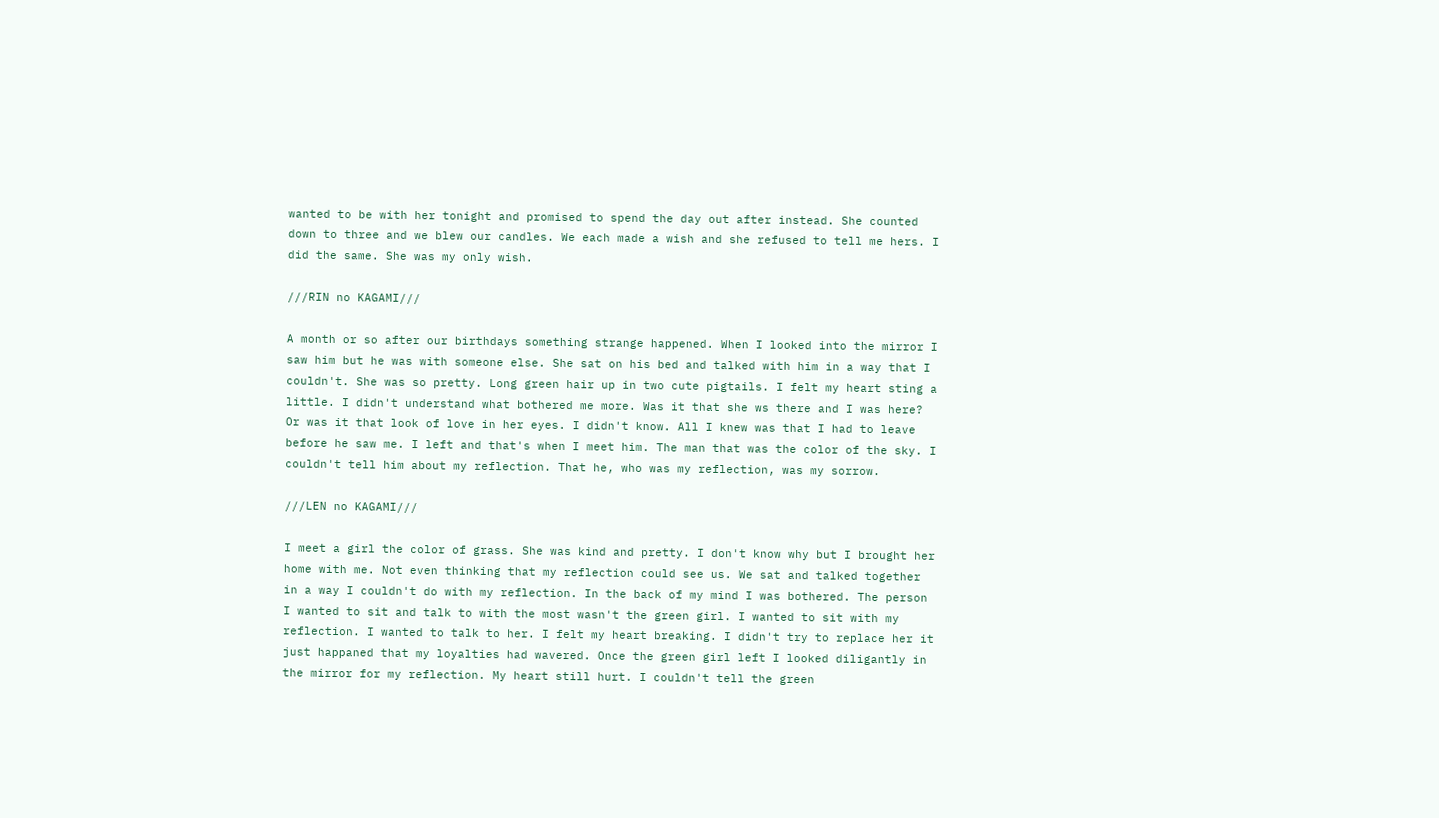wanted to be with her tonight and promised to spend the day out after instead. She counted down to three and we blew our candles. We each made a wish and she refused to tell me hers. I did the same. She was my only wish.

///RIN no KAGAMI///

A month or so after our birthdays something strange happened. When I looked into the mirror I saw him but he was with someone else. She sat on his bed and talked with him in a way that I couldn't. She was so pretty. Long green hair up in two cute pigtails. I felt my heart sting a little. I didn't understand what bothered me more. Was it that she ws there and I was here? Or was it that look of love in her eyes. I didn't know. All I knew was that I had to leave before he saw me. I left and that's when I meet him. The man that was the color of the sky. I couldn't tell him about my reflection. That he, who was my reflection, was my sorrow.

///LEN no KAGAMI///

I meet a girl the color of grass. She was kind and pretty. I don't know why but I brought her home with me. Not even thinking that my reflection could see us. We sat and talked together in a way I couldn't do with my reflection. In the back of my mind I was bothered. The person I wanted to sit and talk to with the most wasn't the green girl. I wanted to sit with my reflection. I wanted to talk to her. I felt my heart breaking. I didn't try to replace her it just happaned that my loyalties had wavered. Once the green girl left I looked diligantly in the mirror for my reflection. My heart still hurt. I couldn't tell the green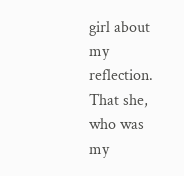girl about my reflection. That she, who was my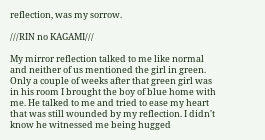reflection, was my sorrow.

///RIN no KAGAMI///

My mirror reflection talked to me like normal and neither of us mentioned the girl in green. Only a couple of weeks after that green girl was in his room I brought the boy of blue home with me. He talked to me and tried to ease my heart that was still wounded by my reflection. I didn't know he witnessed me being hugged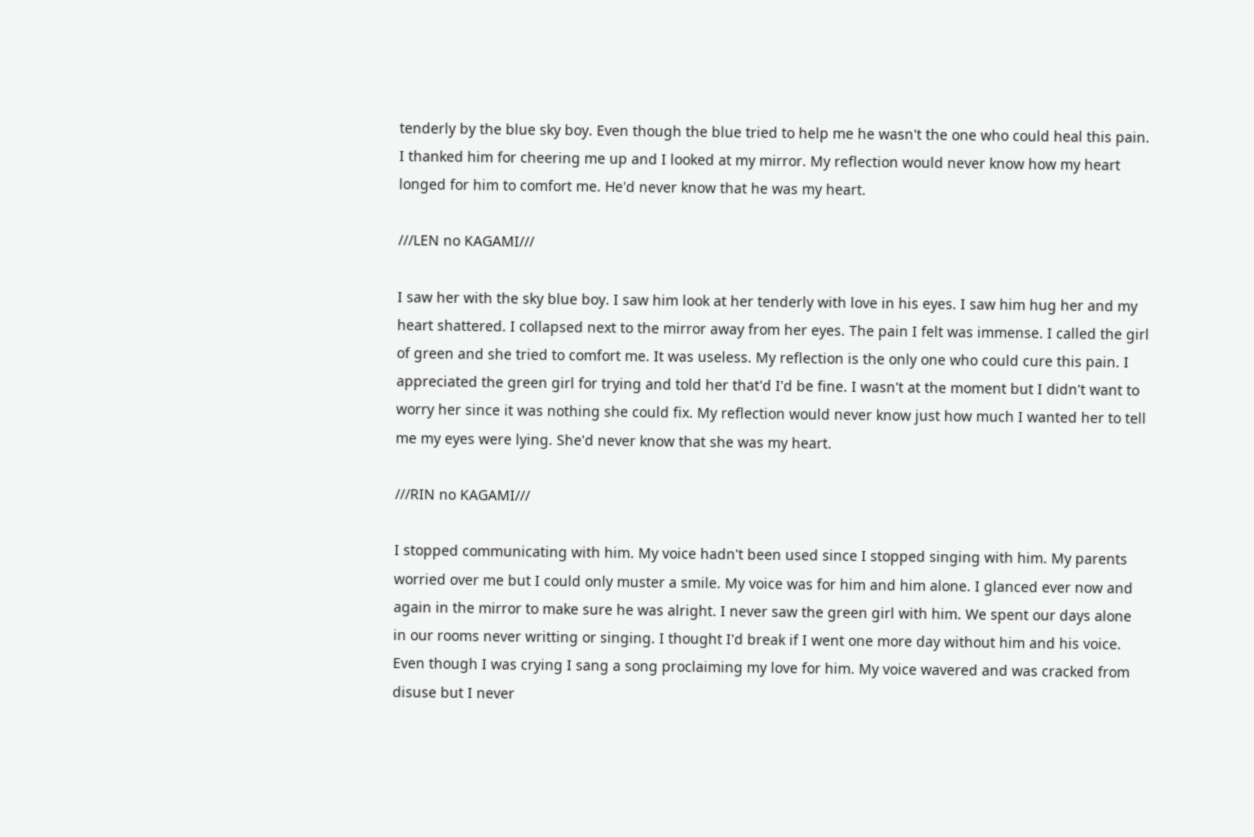tenderly by the blue sky boy. Even though the blue tried to help me he wasn't the one who could heal this pain. I thanked him for cheering me up and I looked at my mirror. My reflection would never know how my heart longed for him to comfort me. He'd never know that he was my heart.

///LEN no KAGAMI///

I saw her with the sky blue boy. I saw him look at her tenderly with love in his eyes. I saw him hug her and my heart shattered. I collapsed next to the mirror away from her eyes. The pain I felt was immense. I called the girl of green and she tried to comfort me. It was useless. My reflection is the only one who could cure this pain. I appreciated the green girl for trying and told her that'd I'd be fine. I wasn't at the moment but I didn't want to worry her since it was nothing she could fix. My reflection would never know just how much I wanted her to tell me my eyes were lying. She'd never know that she was my heart.

///RIN no KAGAMI///

I stopped communicating with him. My voice hadn't been used since I stopped singing with him. My parents worried over me but I could only muster a smile. My voice was for him and him alone. I glanced ever now and again in the mirror to make sure he was alright. I never saw the green girl with him. We spent our days alone in our rooms never writting or singing. I thought I'd break if I went one more day without him and his voice. Even though I was crying I sang a song proclaiming my love for him. My voice wavered and was cracked from disuse but I never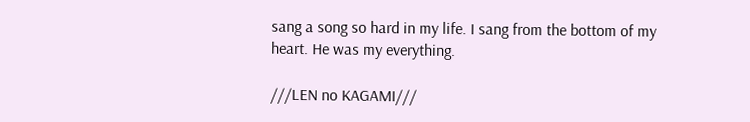sang a song so hard in my life. I sang from the bottom of my heart. He was my everything.

///LEN no KAGAMI///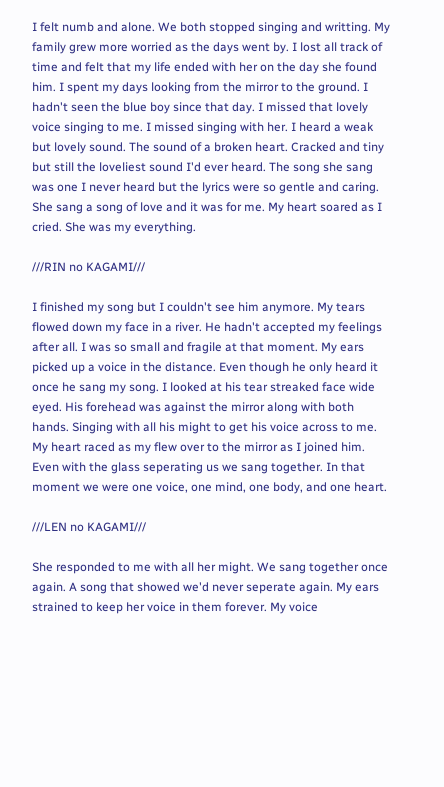I felt numb and alone. We both stopped singing and writting. My family grew more worried as the days went by. I lost all track of time and felt that my life ended with her on the day she found him. I spent my days looking from the mirror to the ground. I hadn't seen the blue boy since that day. I missed that lovely voice singing to me. I missed singing with her. I heard a weak but lovely sound. The sound of a broken heart. Cracked and tiny but still the loveliest sound I'd ever heard. The song she sang was one I never heard but the lyrics were so gentle and caring. She sang a song of love and it was for me. My heart soared as I cried. She was my everything.

///RIN no KAGAMI///

I finished my song but I couldn't see him anymore. My tears flowed down my face in a river. He hadn't accepted my feelings after all. I was so small and fragile at that moment. My ears picked up a voice in the distance. Even though he only heard it once he sang my song. I looked at his tear streaked face wide eyed. His forehead was against the mirror along with both hands. Singing with all his might to get his voice across to me. My heart raced as my flew over to the mirror as I joined him. Even with the glass seperating us we sang together. In that moment we were one voice, one mind, one body, and one heart.

///LEN no KAGAMI///

She responded to me with all her might. We sang together once again. A song that showed we'd never seperate again. My ears strained to keep her voice in them forever. My voice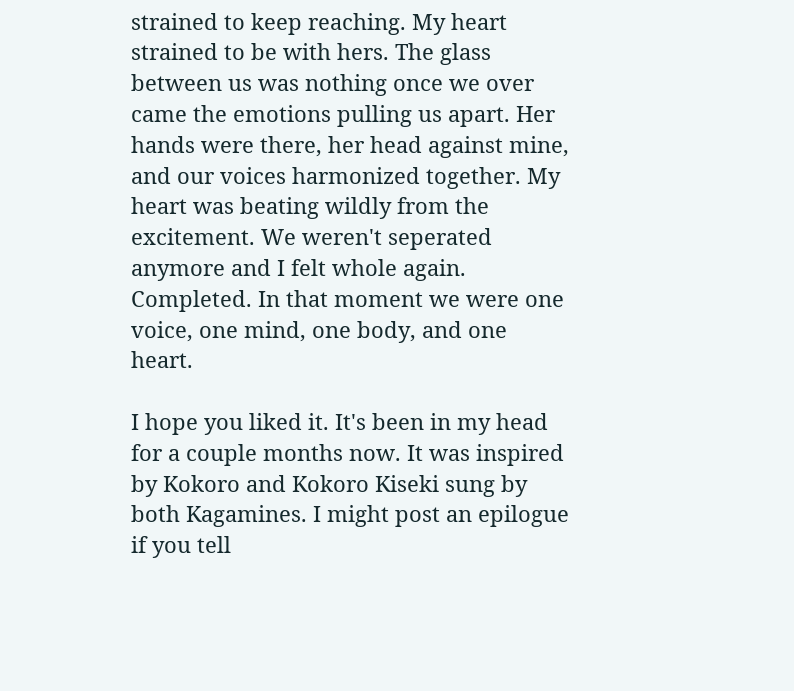strained to keep reaching. My heart strained to be with hers. The glass between us was nothing once we over came the emotions pulling us apart. Her hands were there, her head against mine, and our voices harmonized together. My heart was beating wildly from the excitement. We weren't seperated anymore and I felt whole again. Completed. In that moment we were one voice, one mind, one body, and one heart.

I hope you liked it. It's been in my head for a couple months now. It was inspired by Kokoro and Kokoro Kiseki sung by both Kagamines. I might post an epilogue if you tell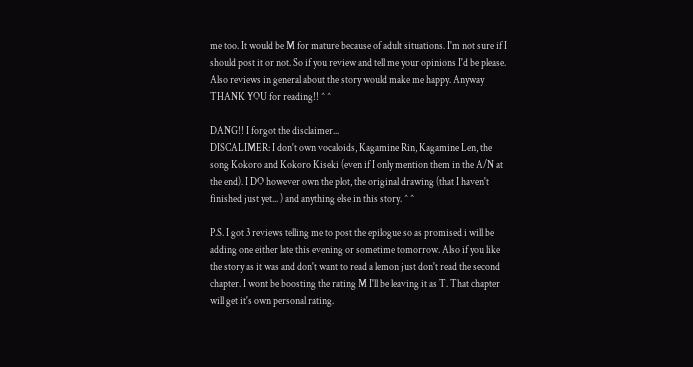me too. It would be M for mature because of adult situations. I'm not sure if I should post it or not. So if you review and tell me your opinions I'd be please. Also reviews in general about the story would make me happy. Anyway THANK YOU for reading!! ^ ^

DANG!! I forgot the disclaimer...
DISCALIMER: I don't own vocaloids, Kagamine Rin, Kagamine Len, the song Kokoro and Kokoro Kiseki (even if I only mention them in the A/N at the end). I DO however own the plot, the original drawing (that I haven't finished just yet... ) and anything else in this story. ^ ^

P.S. I got 3 reviews telling me to post the epilogue so as promised i will be adding one either late this evening or sometime tomorrow. Also if you like the story as it was and don't want to read a lemon just don't read the second chapter. I wont be boosting the rating M I'll be leaving it as T. That chapter will get it's own personal rating.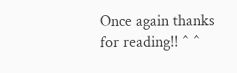Once again thanks for reading!! ^ ^